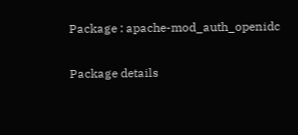Package : apache-mod_auth_openidc

Package details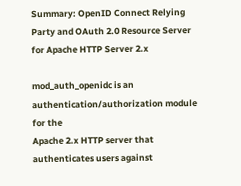Summary: OpenID Connect Relying Party and OAuth 2.0 Resource Server for Apache HTTP Server 2.x

mod_auth_openidc is an authentication/authorization module for the
Apache 2.x HTTP server that authenticates users against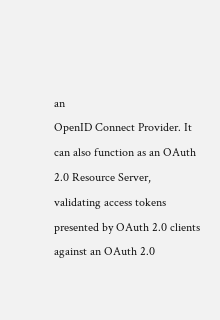an
OpenID Connect Provider. It can also function as an OAuth 2.0 Resource Server,
validating access tokens presented by OAuth 2.0 clients against an OAuth 2.0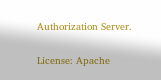Authorization Server.

License: Apache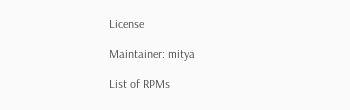License

Maintainer: mitya

List of RPMs